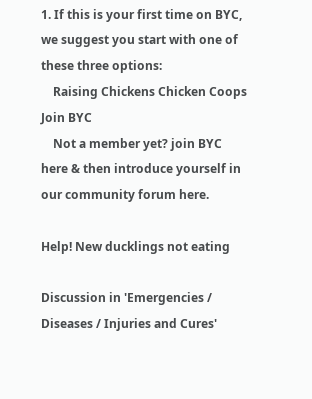1. If this is your first time on BYC, we suggest you start with one of these three options:
    Raising Chickens Chicken Coops Join BYC
    Not a member yet? join BYC here & then introduce yourself in our community forum here.

Help! New ducklings not eating

Discussion in 'Emergencies / Diseases / Injuries and Cures'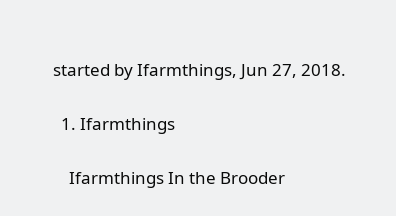started by Ifarmthings, Jun 27, 2018.

  1. Ifarmthings

    Ifarmthings In the Brooder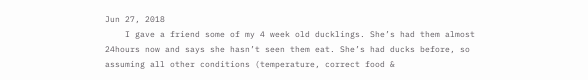Jun 27, 2018
    I gave a friend some of my 4 week old ducklings. She’s had them almost 24hours now and says she hasn’t seen them eat. She’s had ducks before, so assuming all other conditions (temperature, correct food &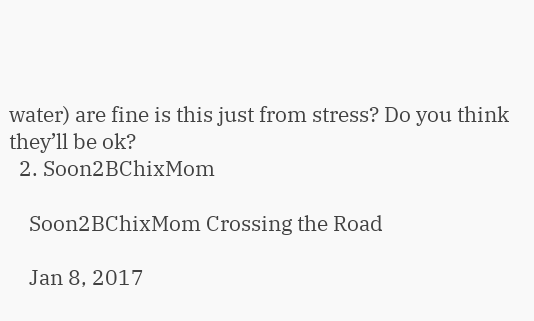water) are fine is this just from stress? Do you think they’ll be ok?
  2. Soon2BChixMom

    Soon2BChixMom Crossing the Road

    Jan 8, 2017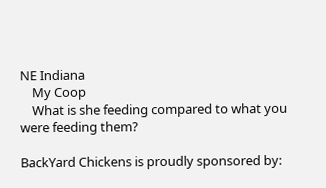NE Indiana
    My Coop
    What is she feeding compared to what you were feeding them?

BackYard Chickens is proudly sponsored by: